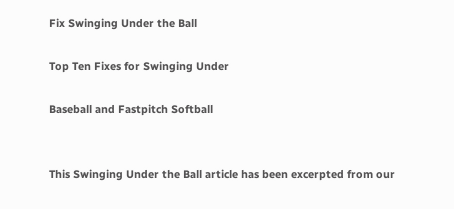Fix Swinging Under the Ball

Top Ten Fixes for Swinging Under

Baseball and Fastpitch Softball


This Swinging Under the Ball article has been excerpted from our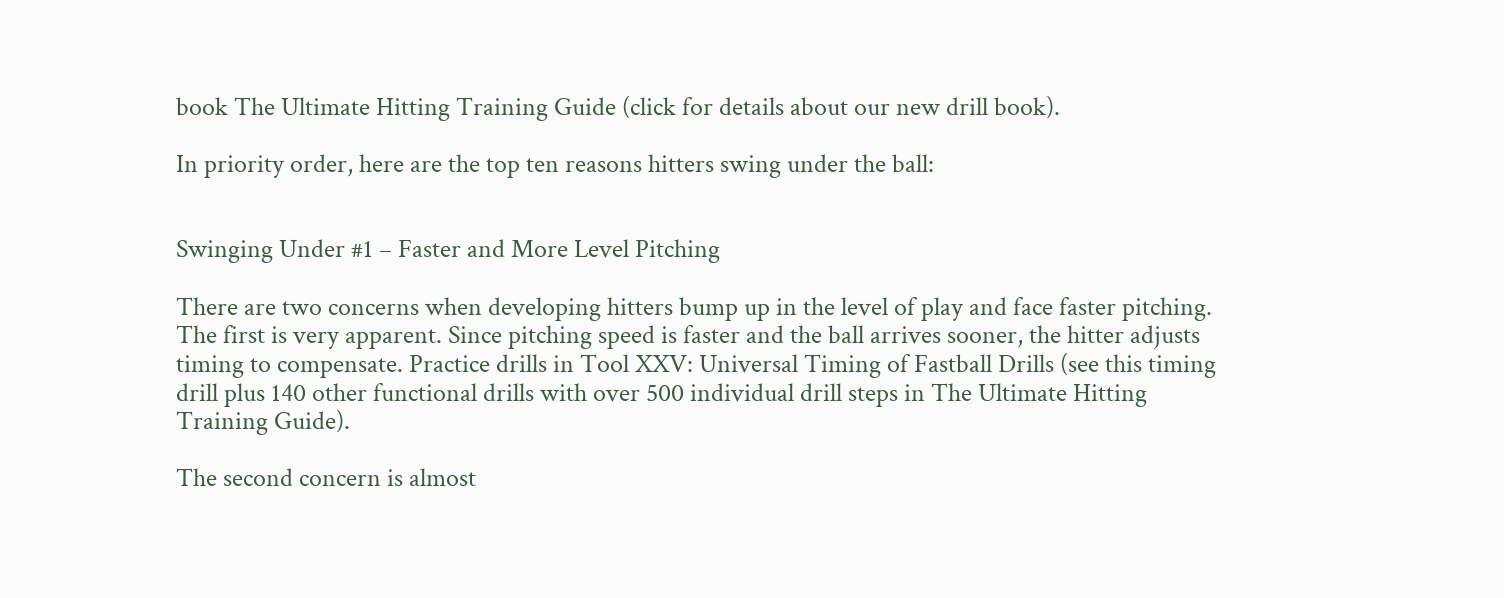book The Ultimate Hitting Training Guide (click for details about our new drill book).

In priority order, here are the top ten reasons hitters swing under the ball:


Swinging Under #1 – Faster and More Level Pitching

There are two concerns when developing hitters bump up in the level of play and face faster pitching. The first is very apparent. Since pitching speed is faster and the ball arrives sooner, the hitter adjusts timing to compensate. Practice drills in Tool XXV: Universal Timing of Fastball Drills (see this timing drill plus 140 other functional drills with over 500 individual drill steps in The Ultimate Hitting Training Guide).

The second concern is almost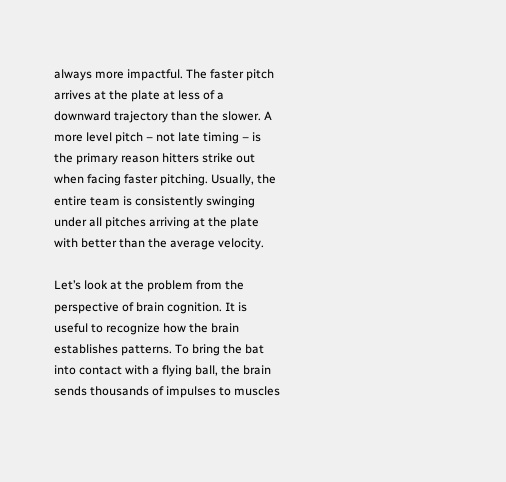always more impactful. The faster pitch arrives at the plate at less of a downward trajectory than the slower. A more level pitch – not late timing – is the primary reason hitters strike out when facing faster pitching. Usually, the entire team is consistently swinging under all pitches arriving at the plate with better than the average velocity.

Let’s look at the problem from the perspective of brain cognition. It is useful to recognize how the brain establishes patterns. To bring the bat into contact with a flying ball, the brain sends thousands of impulses to muscles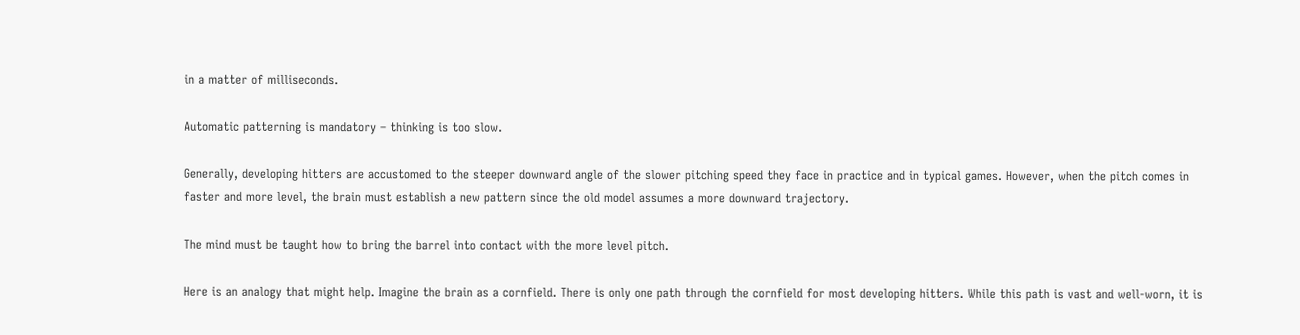in a matter of milliseconds.

Automatic patterning is mandatory – thinking is too slow.

Generally, developing hitters are accustomed to the steeper downward angle of the slower pitching speed they face in practice and in typical games. However, when the pitch comes in faster and more level, the brain must establish a new pattern since the old model assumes a more downward trajectory.

The mind must be taught how to bring the barrel into contact with the more level pitch.

Here is an analogy that might help. Imagine the brain as a cornfield. There is only one path through the cornfield for most developing hitters. While this path is vast and well-worn, it is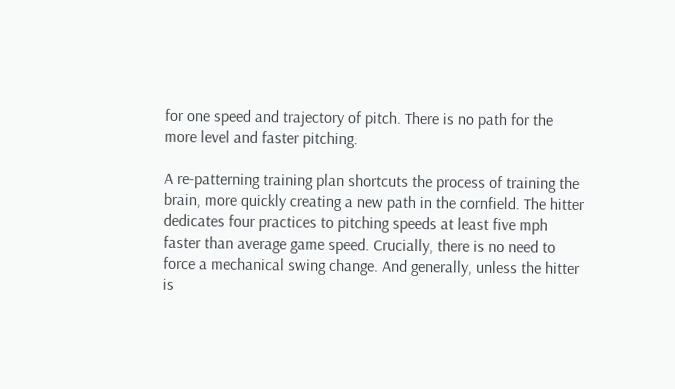for one speed and trajectory of pitch. There is no path for the more level and faster pitching.

A re-patterning training plan shortcuts the process of training the brain, more quickly creating a new path in the cornfield. The hitter dedicates four practices to pitching speeds at least five mph faster than average game speed. Crucially, there is no need to force a mechanical swing change. And generally, unless the hitter is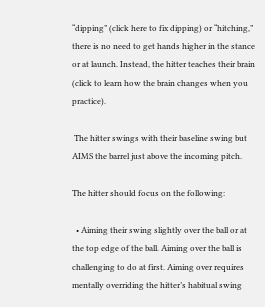“dipping” (click here to fix dipping) or “hitching,” there is no need to get hands higher in the stance or at launch. Instead, the hitter teaches their brain (click to learn how the brain changes when you practice).

 The hitter swings with their baseline swing but AIMS the barrel just above the incoming pitch.

The hitter should focus on the following:

  • Aiming their swing slightly over the ball or at the top edge of the ball. Aiming over the ball is challenging to do at first. Aiming over requires mentally overriding the hitter’s habitual swing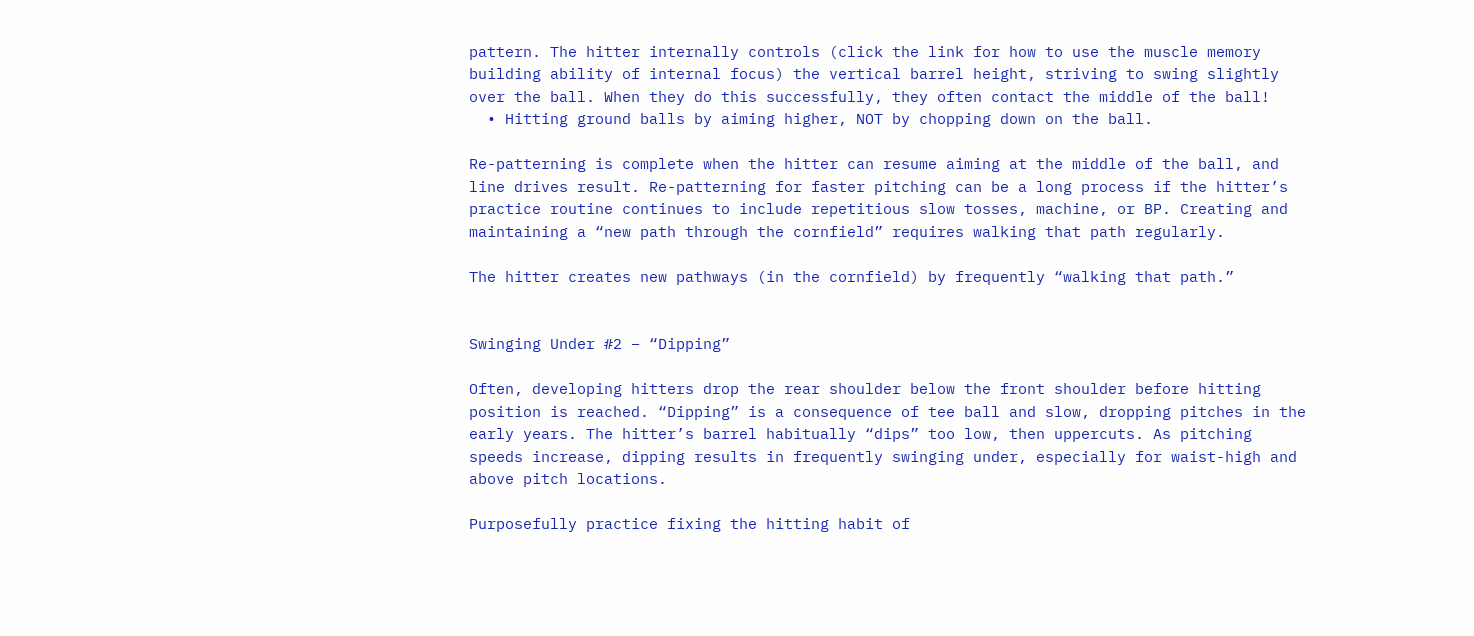pattern. The hitter internally controls (click the link for how to use the muscle memory building ability of internal focus) the vertical barrel height, striving to swing slightly over the ball. When they do this successfully, they often contact the middle of the ball!
  • Hitting ground balls by aiming higher, NOT by chopping down on the ball.

Re-patterning is complete when the hitter can resume aiming at the middle of the ball, and line drives result. Re-patterning for faster pitching can be a long process if the hitter’s practice routine continues to include repetitious slow tosses, machine, or BP. Creating and maintaining a “new path through the cornfield” requires walking that path regularly.

The hitter creates new pathways (in the cornfield) by frequently “walking that path.”


Swinging Under #2 – “Dipping”

Often, developing hitters drop the rear shoulder below the front shoulder before hitting position is reached. “Dipping” is a consequence of tee ball and slow, dropping pitches in the early years. The hitter’s barrel habitually “dips” too low, then uppercuts. As pitching speeds increase, dipping results in frequently swinging under, especially for waist-high and above pitch locations.

Purposefully practice fixing the hitting habit of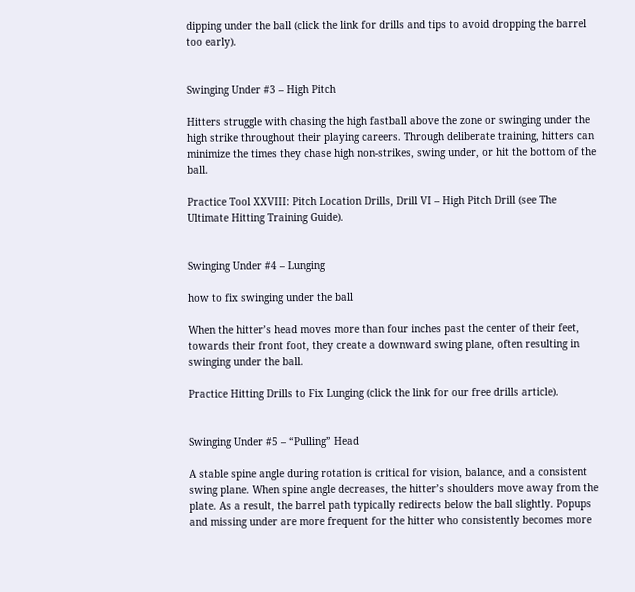dipping under the ball (click the link for drills and tips to avoid dropping the barrel too early).


Swinging Under #3 – High Pitch

Hitters struggle with chasing the high fastball above the zone or swinging under the high strike throughout their playing careers. Through deliberate training, hitters can minimize the times they chase high non-strikes, swing under, or hit the bottom of the ball.

Practice Tool XXVIII: Pitch Location Drills, Drill VI – High Pitch Drill (see The Ultimate Hitting Training Guide).


Swinging Under #4 – Lunging

how to fix swinging under the ball

When the hitter’s head moves more than four inches past the center of their feet, towards their front foot, they create a downward swing plane, often resulting in swinging under the ball.

Practice Hitting Drills to Fix Lunging (click the link for our free drills article).


Swinging Under #5 – “Pulling” Head

A stable spine angle during rotation is critical for vision, balance, and a consistent swing plane. When spine angle decreases, the hitter’s shoulders move away from the plate. As a result, the barrel path typically redirects below the ball slightly. Popups and missing under are more frequent for the hitter who consistently becomes more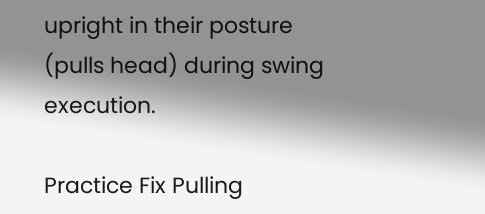upright in their posture (pulls head) during swing execution.

Practice Fix Pulling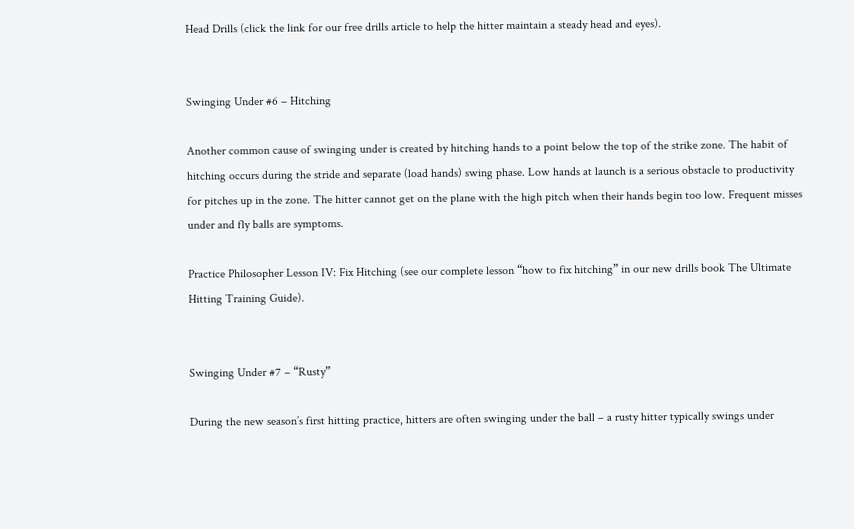Head Drills (click the link for our free drills article to help the hitter maintain a steady head and eyes).


Swinging Under #6 – Hitching

Another common cause of swinging under is created by hitching hands to a point below the top of the strike zone. The habit of hitching occurs during the stride and separate (load hands) swing phase. Low hands at launch is a serious obstacle to productivity for pitches up in the zone. The hitter cannot get on the plane with the high pitch when their hands begin too low. Frequent misses under and fly balls are symptoms.

Practice Philosopher Lesson IV: Fix Hitching (see our complete lesson “how to fix hitching” in our new drills book The Ultimate Hitting Training Guide).


Swinging Under #7 – “Rusty”

During the new season’s first hitting practice, hitters are often swinging under the ball – a rusty hitter typically swings under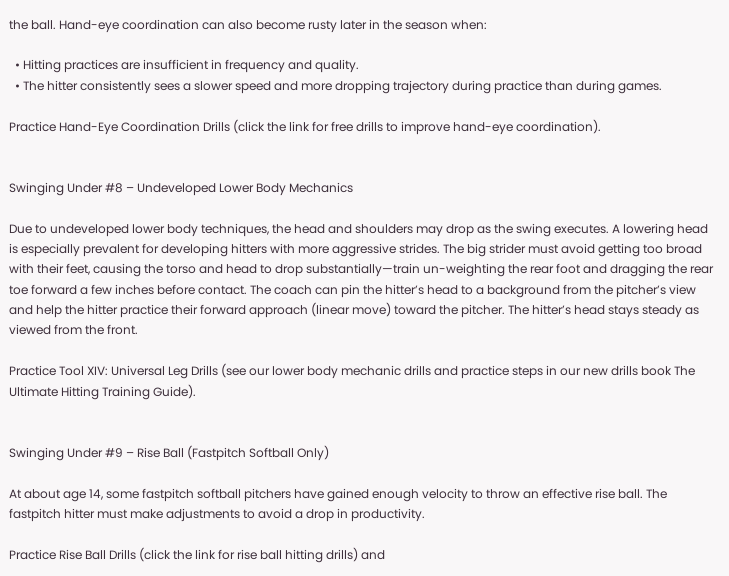the ball. Hand-eye coordination can also become rusty later in the season when:

  • Hitting practices are insufficient in frequency and quality.
  • The hitter consistently sees a slower speed and more dropping trajectory during practice than during games.

Practice Hand-Eye Coordination Drills (click the link for free drills to improve hand-eye coordination).


Swinging Under #8 – Undeveloped Lower Body Mechanics

Due to undeveloped lower body techniques, the head and shoulders may drop as the swing executes. A lowering head is especially prevalent for developing hitters with more aggressive strides. The big strider must avoid getting too broad with their feet, causing the torso and head to drop substantially—train un-weighting the rear foot and dragging the rear toe forward a few inches before contact. The coach can pin the hitter’s head to a background from the pitcher’s view and help the hitter practice their forward approach (linear move) toward the pitcher. The hitter’s head stays steady as viewed from the front.

Practice Tool XIV: Universal Leg Drills (see our lower body mechanic drills and practice steps in our new drills book The Ultimate Hitting Training Guide).


Swinging Under #9 – Rise Ball (Fastpitch Softball Only)

At about age 14, some fastpitch softball pitchers have gained enough velocity to throw an effective rise ball. The fastpitch hitter must make adjustments to avoid a drop in productivity.

Practice Rise Ball Drills (click the link for rise ball hitting drills) and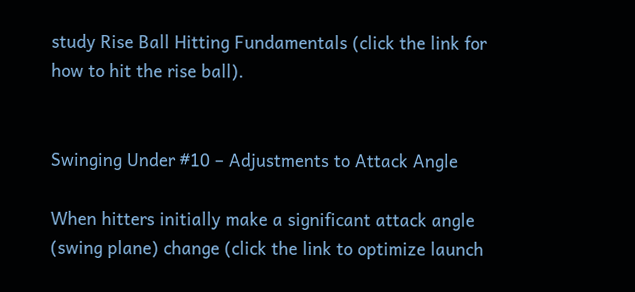study Rise Ball Hitting Fundamentals (click the link for how to hit the rise ball).


Swinging Under #10 – Adjustments to Attack Angle

When hitters initially make a significant attack angle (swing plane) change (click the link to optimize launch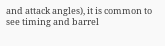and attack angles), it is common to see timing and barrel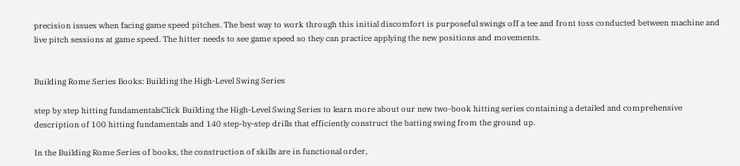precision issues when facing game speed pitches. The best way to work through this initial discomfort is purposeful swings off a tee and front toss conducted between machine and live pitch sessions at game speed. The hitter needs to see game speed so they can practice applying the new positions and movements.


Building Rome Series Books: Building the High-Level Swing Series

step by step hitting fundamentalsClick Building the High-Level Swing Series to learn more about our new two-book hitting series containing a detailed and comprehensive description of 100 hitting fundamentals and 140 step-by-step drills that efficiently construct the batting swing from the ground up.

In the Building Rome Series of books, the construction of skills are in functional order,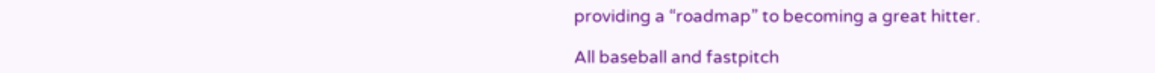providing a “roadmap” to becoming a great hitter.

All baseball and fastpitch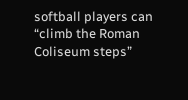softball players can “climb the Roman Coliseum steps”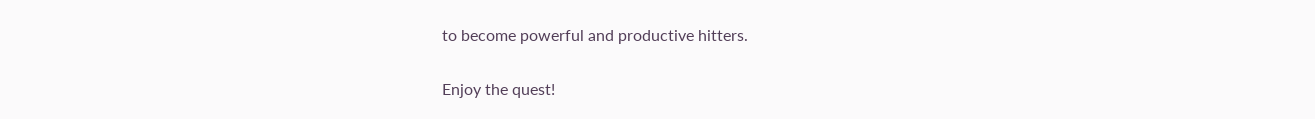to become powerful and productive hitters.

Enjoy the quest!